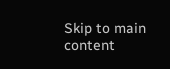Skip to main content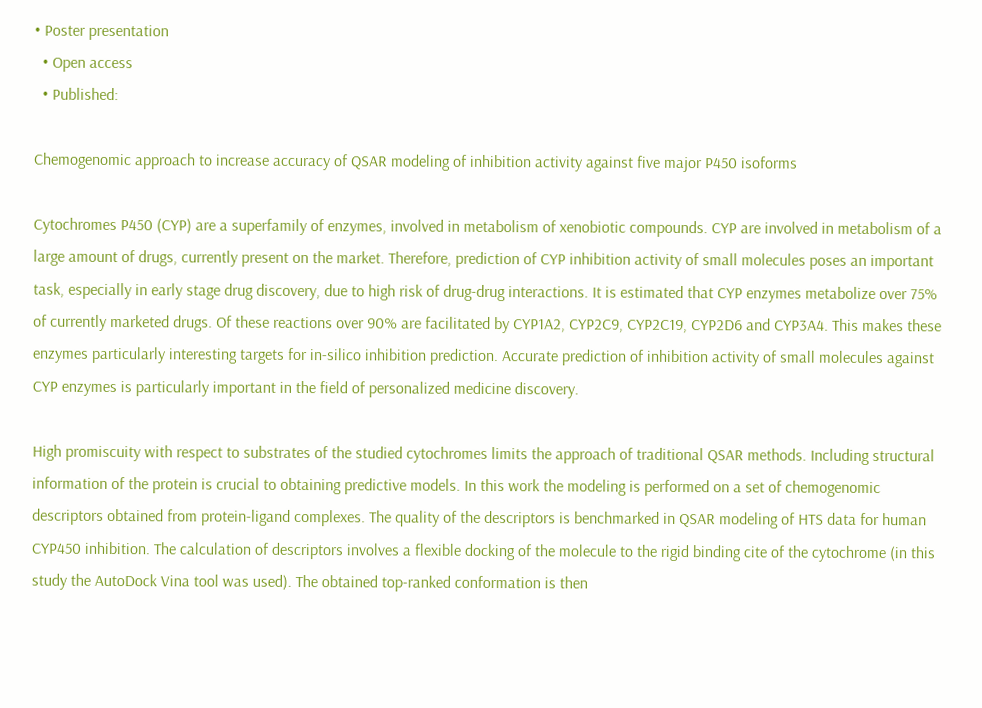• Poster presentation
  • Open access
  • Published:

Chemogenomic approach to increase accuracy of QSAR modeling of inhibition activity against five major P450 isoforms

Cytochromes P450 (CYP) are a superfamily of enzymes, involved in metabolism of xenobiotic compounds. CYP are involved in metabolism of a large amount of drugs, currently present on the market. Therefore, prediction of CYP inhibition activity of small molecules poses an important task, especially in early stage drug discovery, due to high risk of drug-drug interactions. It is estimated that CYP enzymes metabolize over 75% of currently marketed drugs. Of these reactions over 90% are facilitated by CYP1A2, CYP2C9, CYP2C19, CYP2D6 and CYP3A4. This makes these enzymes particularly interesting targets for in-silico inhibition prediction. Accurate prediction of inhibition activity of small molecules against CYP enzymes is particularly important in the field of personalized medicine discovery.

High promiscuity with respect to substrates of the studied cytochromes limits the approach of traditional QSAR methods. Including structural information of the protein is crucial to obtaining predictive models. In this work the modeling is performed on a set of chemogenomic descriptors obtained from protein-ligand complexes. The quality of the descriptors is benchmarked in QSAR modeling of HTS data for human CYP450 inhibition. The calculation of descriptors involves a flexible docking of the molecule to the rigid binding cite of the cytochrome (in this study the AutoDock Vina tool was used). The obtained top-ranked conformation is then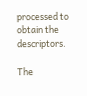processed to obtain the descriptors.

The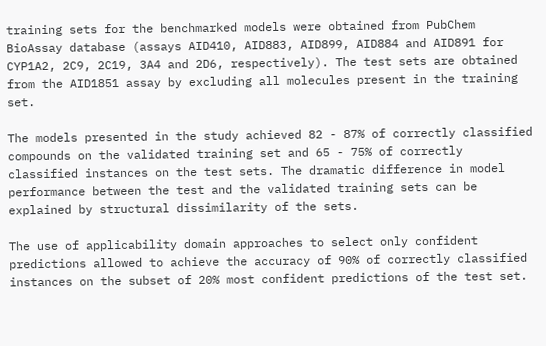training sets for the benchmarked models were obtained from PubChem BioAssay database (assays AID410, AID883, AID899, AID884 and AID891 for CYP1A2, 2C9, 2C19, 3A4 and 2D6, respectively). The test sets are obtained from the AID1851 assay by excluding all molecules present in the training set.

The models presented in the study achieved 82 - 87% of correctly classified compounds on the validated training set and 65 - 75% of correctly classified instances on the test sets. The dramatic difference in model performance between the test and the validated training sets can be explained by structural dissimilarity of the sets.

The use of applicability domain approaches to select only confident predictions allowed to achieve the accuracy of 90% of correctly classified instances on the subset of 20% most confident predictions of the test set.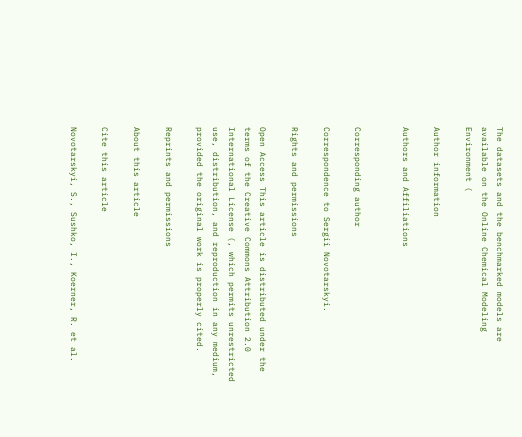The datasets and the benchmarked models are available on the Online Chemical Modeling Environment (

Author information

Authors and Affiliations


Corresponding author

Correspondence to Sergii Novotarskyi.

Rights and permissions

Open Access This article is distributed under the terms of the Creative Commons Attribution 2.0 International License (, which permits unrestricted use, distribution, and reproduction in any medium, provided the original work is properly cited.

Reprints and permissions

About this article

Cite this article

Novotarskyi, S., Sushko, I., Koerner, R. et al.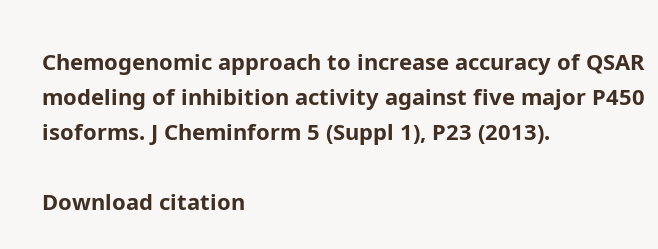Chemogenomic approach to increase accuracy of QSAR modeling of inhibition activity against five major P450 isoforms. J Cheminform 5 (Suppl 1), P23 (2013).

Download citation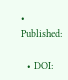• Published:

  • DOI: